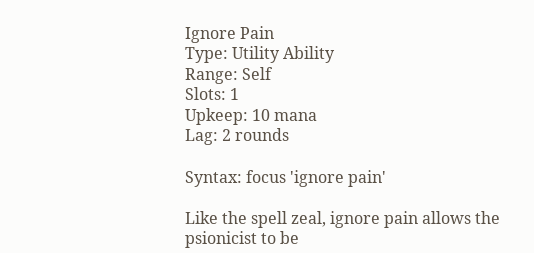Ignore Pain
Type: Utility Ability
Range: Self
Slots: 1
Upkeep: 10 mana
Lag: 2 rounds

Syntax: focus 'ignore pain'

Like the spell zeal, ignore pain allows the psionicist to be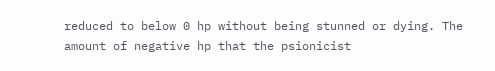reduced to below 0 hp without being stunned or dying. The amount of negative hp that the psionicist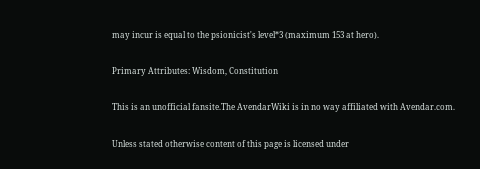may incur is equal to the psionicist's level*3 (maximum 153 at hero).

Primary Attributes: Wisdom, Constitution

This is an unofficial fansite.The AvendarWiki is in no way affiliated with Avendar.com.

Unless stated otherwise content of this page is licensed under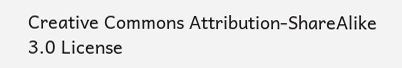Creative Commons Attribution-ShareAlike 3.0 License